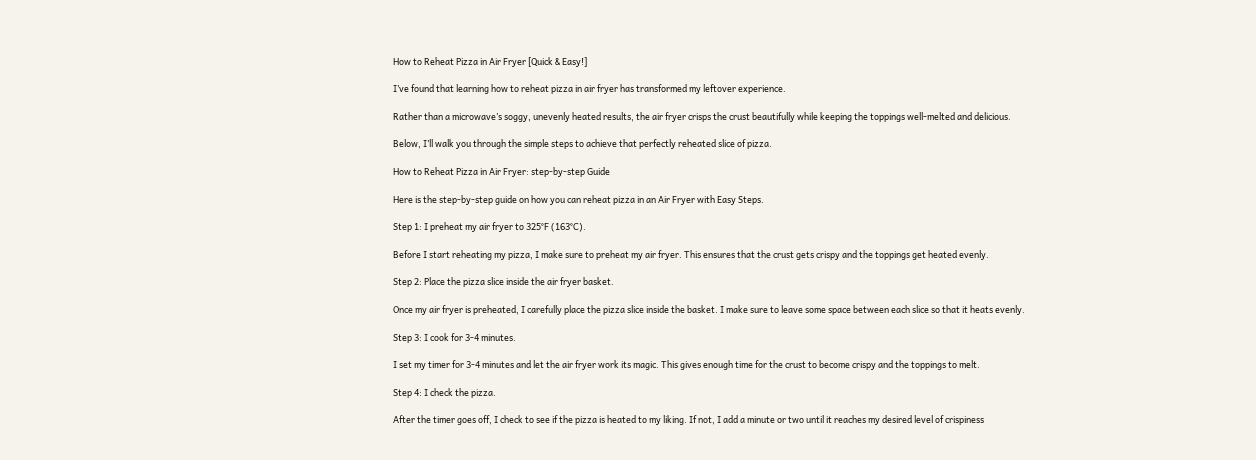How to Reheat Pizza in Air Fryer [Quick & Easy!]

I’ve found that learning how to reheat pizza in air fryer has transformed my leftover experience.

Rather than a microwave’s soggy, unevenly heated results, the air fryer crisps the crust beautifully while keeping the toppings well-melted and delicious.

Below, I’ll walk you through the simple steps to achieve that perfectly reheated slice of pizza.

How to Reheat Pizza in Air Fryer: step-by-step Guide

Here is the step-by-step guide on how you can reheat pizza in an Air Fryer with Easy Steps.

Step 1: I preheat my air fryer to 325°F (163°C).

Before I start reheating my pizza, I make sure to preheat my air fryer. This ensures that the crust gets crispy and the toppings get heated evenly.

Step 2: Place the pizza slice inside the air fryer basket.

Once my air fryer is preheated, I carefully place the pizza slice inside the basket. I make sure to leave some space between each slice so that it heats evenly.

Step 3: I cook for 3-4 minutes.

I set my timer for 3-4 minutes and let the air fryer work its magic. This gives enough time for the crust to become crispy and the toppings to melt.

Step 4: I check the pizza.

After the timer goes off, I check to see if the pizza is heated to my liking. If not, I add a minute or two until it reaches my desired level of crispiness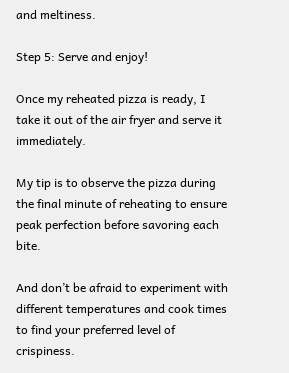and meltiness.

Step 5: Serve and enjoy!

Once my reheated pizza is ready, I take it out of the air fryer and serve it immediately.

My tip is to observe the pizza during the final minute of reheating to ensure peak perfection before savoring each bite.

And don’t be afraid to experiment with different temperatures and cook times to find your preferred level of crispiness.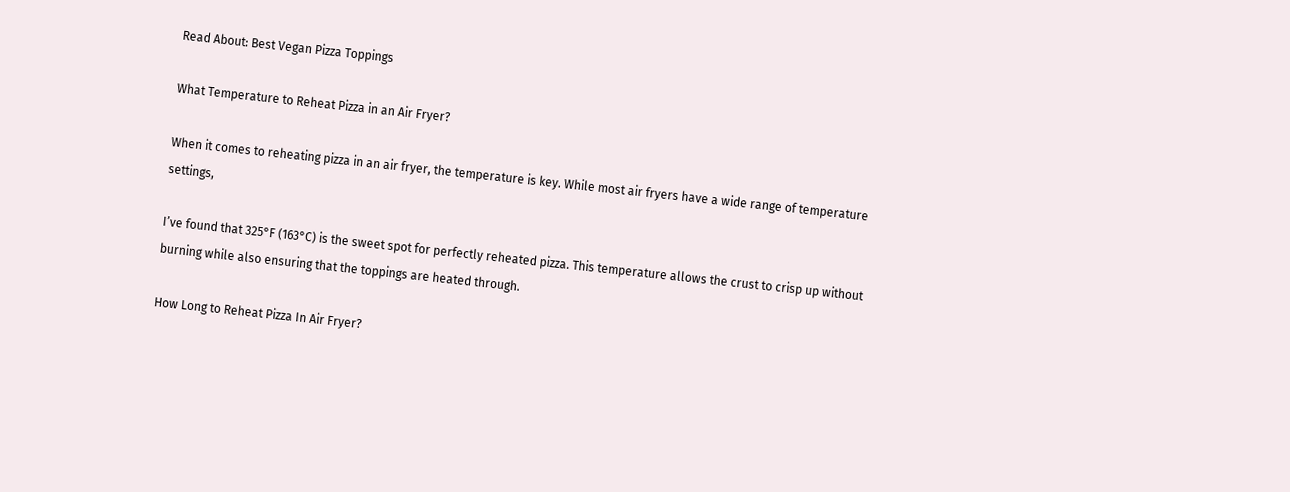Read About: Best Vegan Pizza Toppings

What Temperature to Reheat Pizza in an Air Fryer?

When it comes to reheating pizza in an air fryer, the temperature is key. While most air fryers have a wide range of temperature settings,

I’ve found that 325°F (163°C) is the sweet spot for perfectly reheated pizza. This temperature allows the crust to crisp up without burning while also ensuring that the toppings are heated through.

How Long to Reheat Pizza In Air Fryer?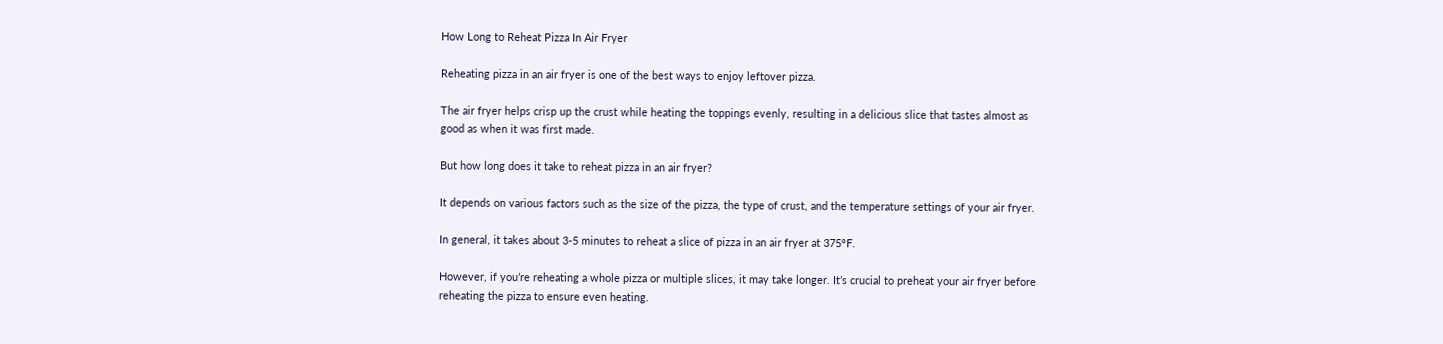How Long to Reheat Pizza In Air Fryer

Reheating pizza in an air fryer is one of the best ways to enjoy leftover pizza.

The air fryer helps crisp up the crust while heating the toppings evenly, resulting in a delicious slice that tastes almost as good as when it was first made.

But how long does it take to reheat pizza in an air fryer?

It depends on various factors such as the size of the pizza, the type of crust, and the temperature settings of your air fryer.

In general, it takes about 3-5 minutes to reheat a slice of pizza in an air fryer at 375°F.

However, if you’re reheating a whole pizza or multiple slices, it may take longer. It’s crucial to preheat your air fryer before reheating the pizza to ensure even heating.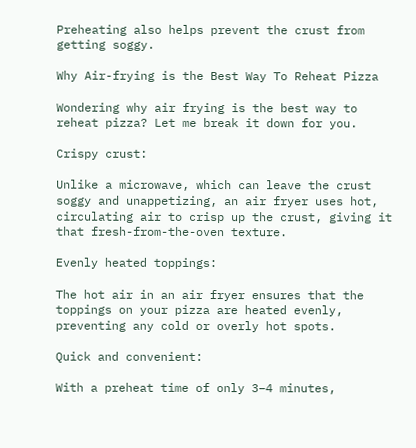Preheating also helps prevent the crust from getting soggy.

Why Air-frying is the Best Way To Reheat Pizza

Wondering why air frying is the best way to reheat pizza? Let me break it down for you.

Crispy crust:

Unlike a microwave, which can leave the crust soggy and unappetizing, an air fryer uses hot, circulating air to crisp up the crust, giving it that fresh-from-the-oven texture.

Evenly heated toppings:

The hot air in an air fryer ensures that the toppings on your pizza are heated evenly, preventing any cold or overly hot spots.

Quick and convenient:

With a preheat time of only 3–4 minutes,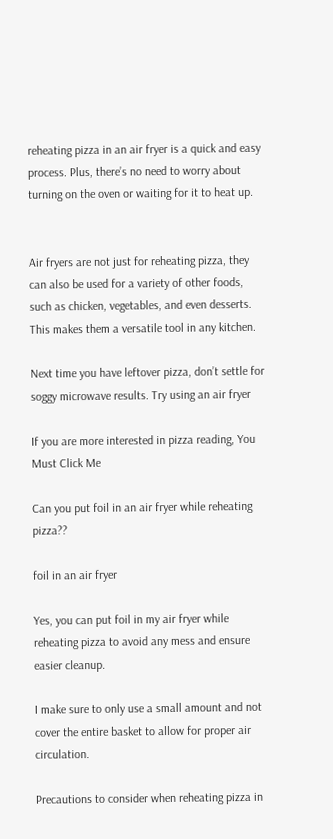reheating pizza in an air fryer is a quick and easy process. Plus, there’s no need to worry about turning on the oven or waiting for it to heat up.


Air fryers are not just for reheating pizza, they can also be used for a variety of other foods, such as chicken, vegetables, and even desserts. This makes them a versatile tool in any kitchen.

Next time you have leftover pizza, don’t settle for soggy microwave results. Try using an air fryer

If you are more interested in pizza reading, You Must Click Me

Can you put foil in an air fryer while reheating pizza??

foil in an air fryer

Yes, you can put foil in my air fryer while reheating pizza to avoid any mess and ensure easier cleanup.

I make sure to only use a small amount and not cover the entire basket to allow for proper air circulation.

Precautions to consider when reheating pizza in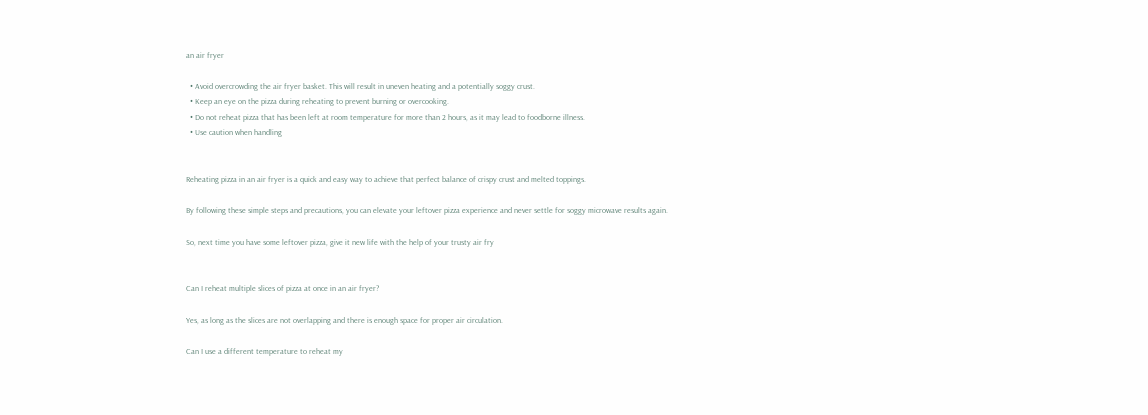an air fryer

  • Avoid overcrowding the air fryer basket. This will result in uneven heating and a potentially soggy crust.
  • Keep an eye on the pizza during reheating to prevent burning or overcooking.
  • Do not reheat pizza that has been left at room temperature for more than 2 hours, as it may lead to foodborne illness.
  • Use caution when handling


Reheating pizza in an air fryer is a quick and easy way to achieve that perfect balance of crispy crust and melted toppings.

By following these simple steps and precautions, you can elevate your leftover pizza experience and never settle for soggy microwave results again.

So, next time you have some leftover pizza, give it new life with the help of your trusty air fry


Can I reheat multiple slices of pizza at once in an air fryer?

Yes, as long as the slices are not overlapping and there is enough space for proper air circulation.

Can I use a different temperature to reheat my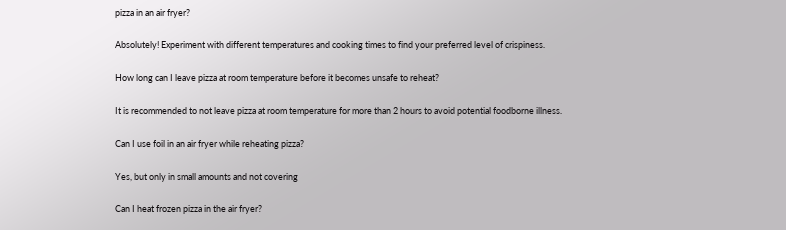pizza in an air fryer?

Absolutely! Experiment with different temperatures and cooking times to find your preferred level of crispiness.

How long can I leave pizza at room temperature before it becomes unsafe to reheat?

It is recommended to not leave pizza at room temperature for more than 2 hours to avoid potential foodborne illness.

Can I use foil in an air fryer while reheating pizza?

Yes, but only in small amounts and not covering

Can I heat frozen pizza in the air fryer?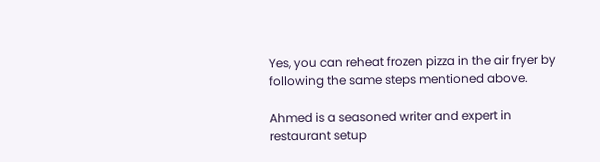Yes, you can reheat frozen pizza in the air fryer by following the same steps mentioned above.

Ahmed is a seasoned writer and expert in restaurant setup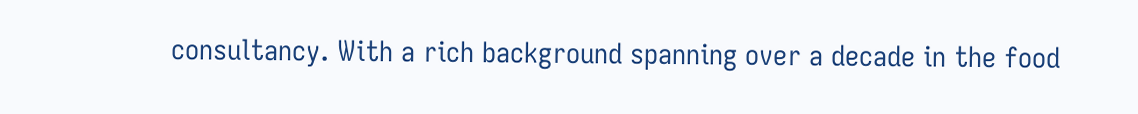consultancy. With a rich background spanning over a decade in the food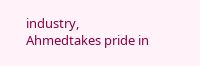industry, Ahmedtakes pride in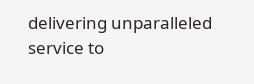delivering unparalleled service to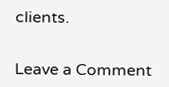clients.


Leave a Comment